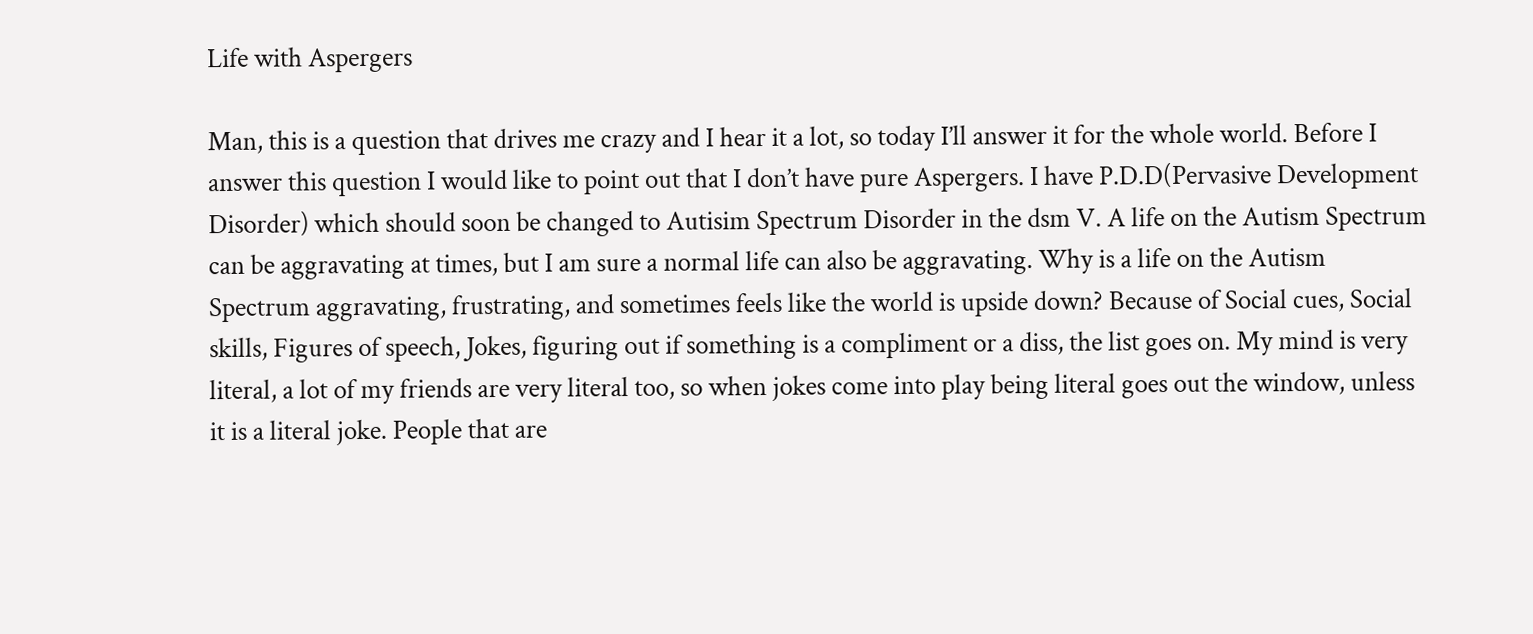Life with Aspergers

Man, this is a question that drives me crazy and I hear it a lot, so today I’ll answer it for the whole world. Before I answer this question I would like to point out that I don’t have pure Aspergers. I have P.D.D(Pervasive Development Disorder) which should soon be changed to Autisim Spectrum Disorder in the dsm V. A life on the Autism Spectrum can be aggravating at times, but I am sure a normal life can also be aggravating. Why is a life on the Autism Spectrum aggravating, frustrating, and sometimes feels like the world is upside down? Because of Social cues, Social skills, Figures of speech, Jokes, figuring out if something is a compliment or a diss, the list goes on. My mind is very literal, a lot of my friends are very literal too, so when jokes come into play being literal goes out the window, unless it is a literal joke. People that are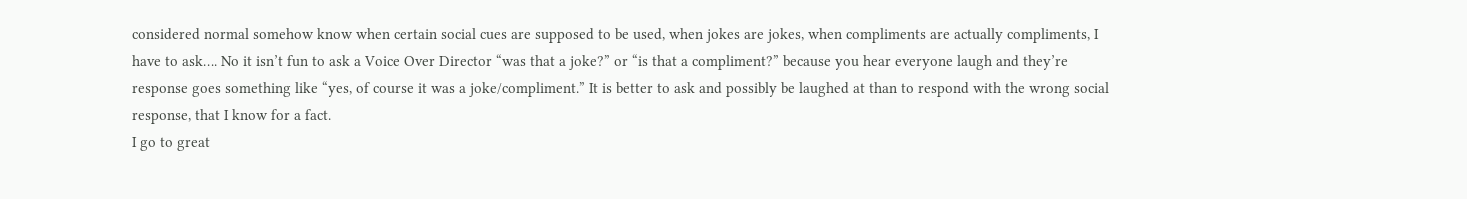considered normal somehow know when certain social cues are supposed to be used, when jokes are jokes, when compliments are actually compliments, I have to ask…. No it isn’t fun to ask a Voice Over Director “was that a joke?” or “is that a compliment?” because you hear everyone laugh and they’re response goes something like “yes, of course it was a joke/compliment.” It is better to ask and possibly be laughed at than to respond with the wrong social response, that I know for a fact.
I go to great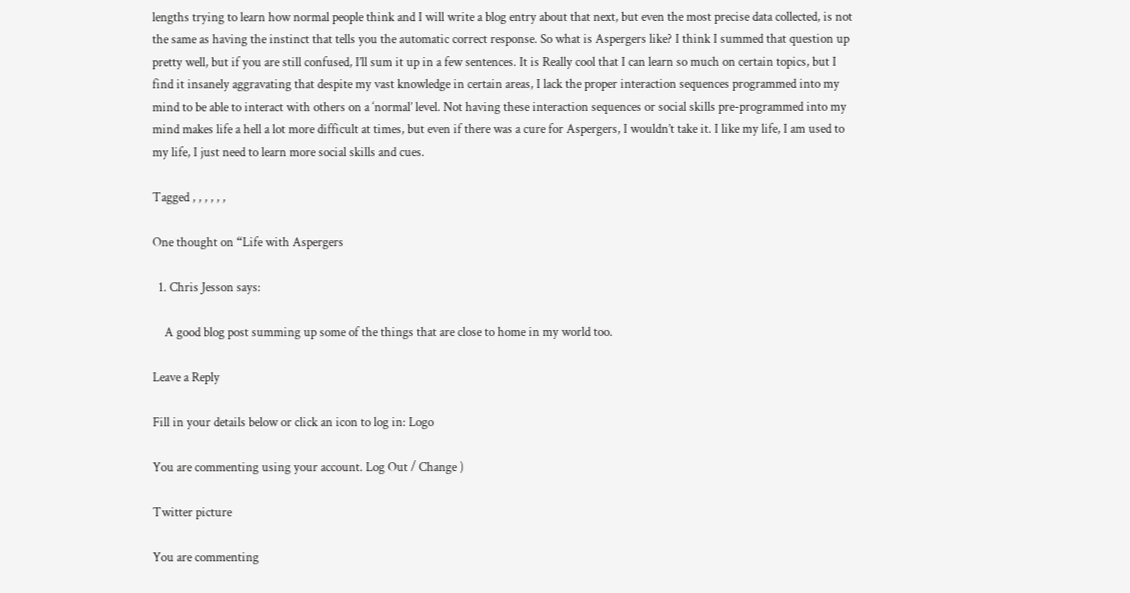lengths trying to learn how normal people think and I will write a blog entry about that next, but even the most precise data collected, is not the same as having the instinct that tells you the automatic correct response. So what is Aspergers like? I think I summed that question up pretty well, but if you are still confused, I’ll sum it up in a few sentences. It is Really cool that I can learn so much on certain topics, but I find it insanely aggravating that despite my vast knowledge in certain areas, I lack the proper interaction sequences programmed into my mind to be able to interact with others on a ‘normal’ level. Not having these interaction sequences or social skills pre-programmed into my mind makes life a hell a lot more difficult at times, but even if there was a cure for Aspergers, I wouldn’t take it. I like my life, I am used to my life, I just need to learn more social skills and cues.

Tagged , , , , , ,

One thought on “Life with Aspergers

  1. Chris Jesson says:

    A good blog post summing up some of the things that are close to home in my world too.

Leave a Reply

Fill in your details below or click an icon to log in: Logo

You are commenting using your account. Log Out / Change )

Twitter picture

You are commenting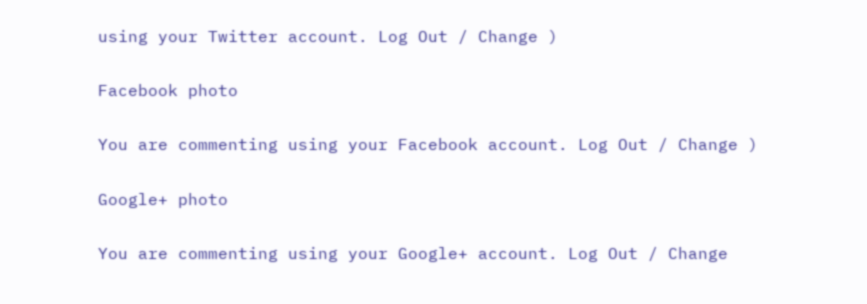using your Twitter account. Log Out / Change )

Facebook photo

You are commenting using your Facebook account. Log Out / Change )

Google+ photo

You are commenting using your Google+ account. Log Out / Change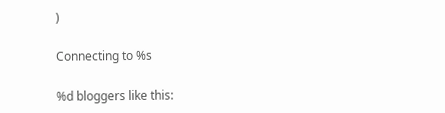)

Connecting to %s

%d bloggers like this: